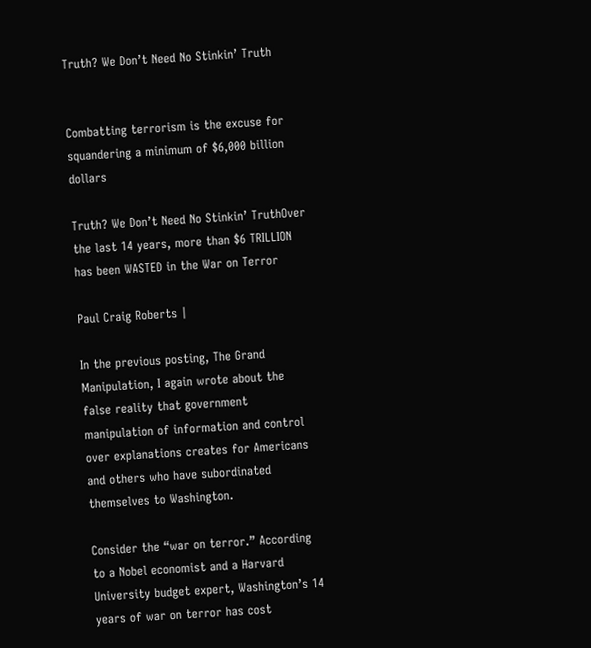Truth? We Don’t Need No Stinkin’ Truth


Combatting terrorism is the excuse for squandering a minimum of $6,000 billion dollars

Truth? We Don’t Need No Stinkin’ TruthOver the last 14 years, more than $6 TRILLION has been WASTED in the War on Terror

Paul Craig Roberts |

In the previous posting, The Grand Manipulation, I again wrote about the false reality that government manipulation of information and control over explanations creates for Americans and others who have subordinated themselves to Washington.

Consider the “war on terror.” According to a Nobel economist and a Harvard University budget expert, Washington’s 14 years of war on terror has cost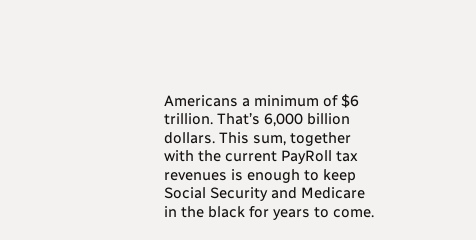Americans a minimum of $6 trillion. That’s 6,000 billion dollars. This sum, together with the current PayRoll tax revenues is enough to keep Social Security and Medicare in the black for years to come.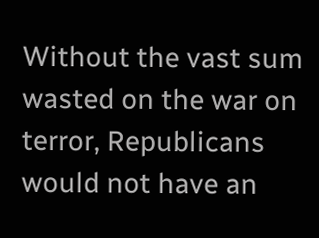Without the vast sum wasted on the war on terror, Republicans would not have an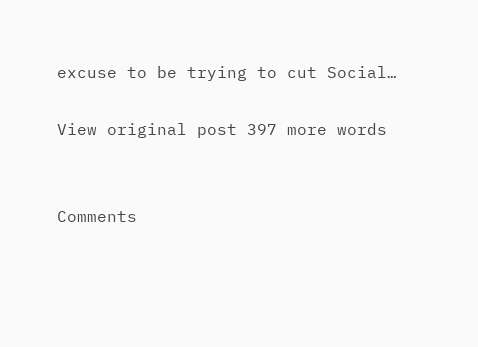excuse to be trying to cut Social…

View original post 397 more words


Comments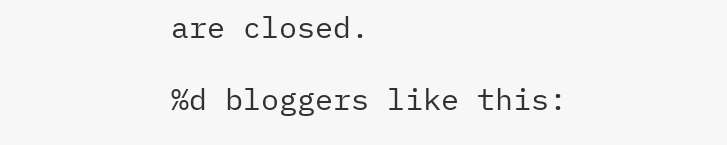are closed.

%d bloggers like this: